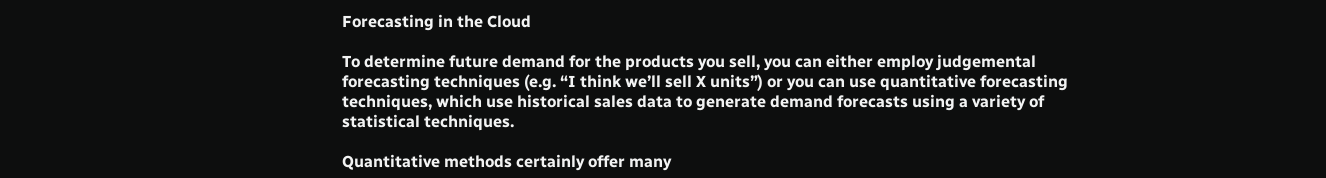Forecasting in the Cloud

To determine future demand for the products you sell, you can either employ judgemental forecasting techniques (e.g. “I think we’ll sell X units”) or you can use quantitative forecasting techniques, which use historical sales data to generate demand forecasts using a variety of statistical techniques.

Quantitative methods certainly offer many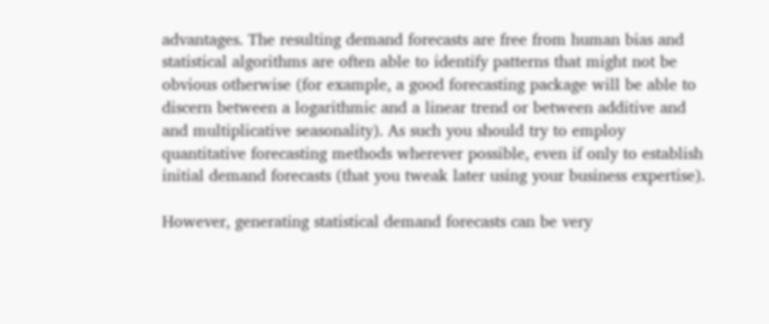advantages. The resulting demand forecasts are free from human bias and statistical algorithms are often able to identify patterns that might not be obvious otherwise (for example, a good forecasting package will be able to discern between a logarithmic and a linear trend or between additive and and multiplicative seasonality). As such you should try to employ quantitative forecasting methods wherever possible, even if only to establish initial demand forecasts (that you tweak later using your business expertise).

However, generating statistical demand forecasts can be very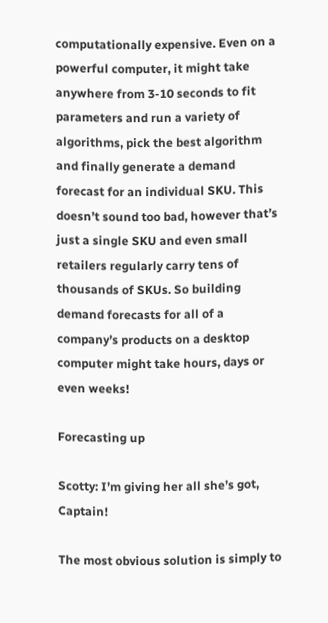computationally expensive. Even on a powerful computer, it might take anywhere from 3-10 seconds to fit parameters and run a variety of algorithms, pick the best algorithm and finally generate a demand forecast for an individual SKU. This doesn’t sound too bad, however that’s just a single SKU and even small retailers regularly carry tens of thousands of SKUs. So building demand forecasts for all of a company’s products on a desktop computer might take hours, days or even weeks!

Forecasting up

Scotty: I’m giving her all she’s got, Captain!

The most obvious solution is simply to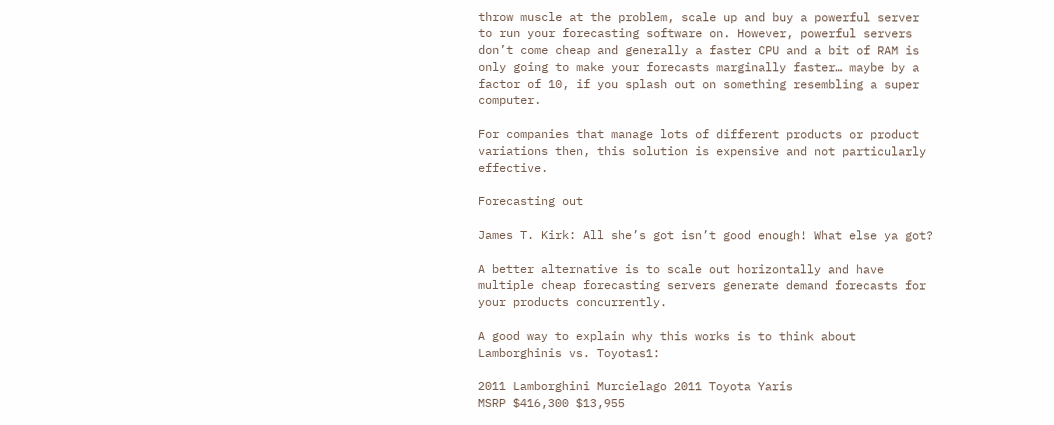throw muscle at the problem, scale up and buy a powerful server to run your forecasting software on. However, powerful servers don’t come cheap and generally a faster CPU and a bit of RAM is only going to make your forecasts marginally faster… maybe by a factor of 10, if you splash out on something resembling a super computer.

For companies that manage lots of different products or product variations then, this solution is expensive and not particularly effective.

Forecasting out

James T. Kirk: All she’s got isn’t good enough! What else ya got?

A better alternative is to scale out horizontally and have multiple cheap forecasting servers generate demand forecasts for your products concurrently.

A good way to explain why this works is to think about Lamborghinis vs. Toyotas1:

2011 Lamborghini Murcielago 2011 Toyota Yaris
MSRP $416,300 $13,955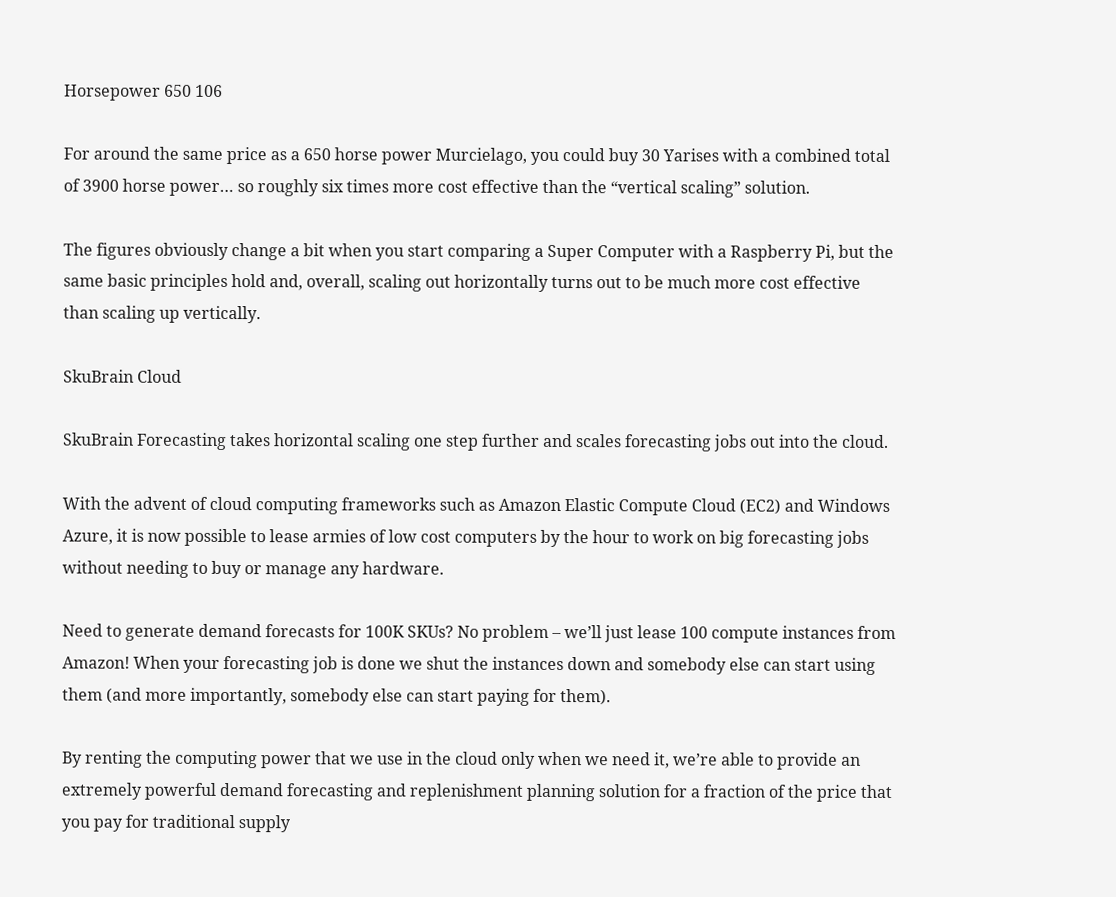Horsepower 650 106

For around the same price as a 650 horse power Murcielago, you could buy 30 Yarises with a combined total of 3900 horse power… so roughly six times more cost effective than the “vertical scaling” solution.

The figures obviously change a bit when you start comparing a Super Computer with a Raspberry Pi, but the same basic principles hold and, overall, scaling out horizontally turns out to be much more cost effective than scaling up vertically.

SkuBrain Cloud

SkuBrain Forecasting takes horizontal scaling one step further and scales forecasting jobs out into the cloud.

With the advent of cloud computing frameworks such as Amazon Elastic Compute Cloud (EC2) and Windows Azure, it is now possible to lease armies of low cost computers by the hour to work on big forecasting jobs without needing to buy or manage any hardware.

Need to generate demand forecasts for 100K SKUs? No problem – we’ll just lease 100 compute instances from Amazon! When your forecasting job is done we shut the instances down and somebody else can start using them (and more importantly, somebody else can start paying for them).

By renting the computing power that we use in the cloud only when we need it, we’re able to provide an extremely powerful demand forecasting and replenishment planning solution for a fraction of the price that you pay for traditional supply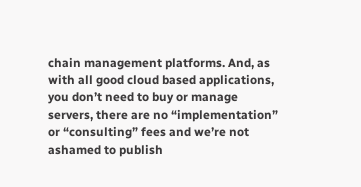chain management platforms. And, as with all good cloud based applications, you don’t need to buy or manage servers, there are no “implementation” or “consulting” fees and we’re not ashamed to publish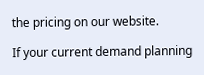the pricing on our website.

If your current demand planning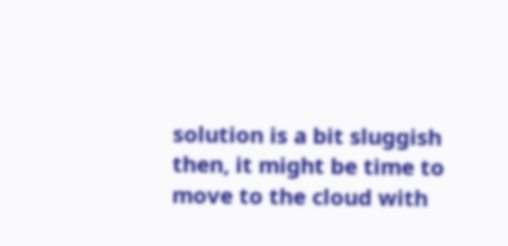solution is a bit sluggish then, it might be time to move to the cloud with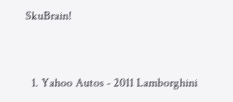SkuBrain!


  1. Yahoo Autos - 2011 Lamborghini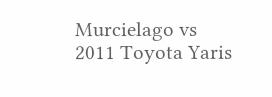Murcielago vs 2011 Toyota Yaris